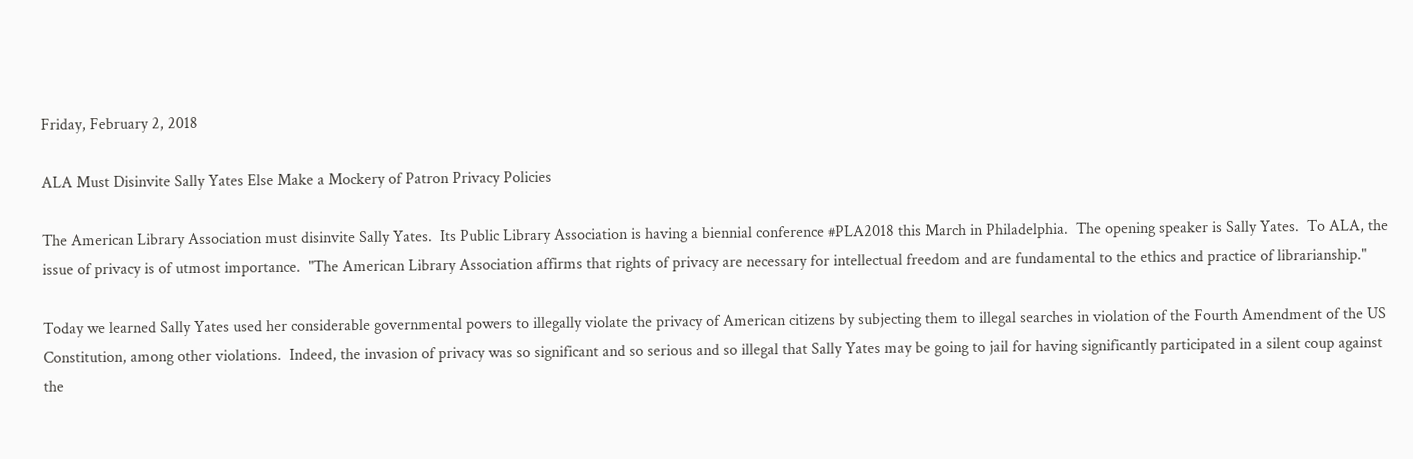Friday, February 2, 2018

ALA Must Disinvite Sally Yates Else Make a Mockery of Patron Privacy Policies

The American Library Association must disinvite Sally Yates.  Its Public Library Association is having a biennial conference #PLA2018 this March in Philadelphia.  The opening speaker is Sally Yates.  To ALA, the issue of privacy is of utmost importance.  "The American Library Association affirms that rights of privacy are necessary for intellectual freedom and are fundamental to the ethics and practice of librarianship."

Today we learned Sally Yates used her considerable governmental powers to illegally violate the privacy of American citizens by subjecting them to illegal searches in violation of the Fourth Amendment of the US Constitution, among other violations.  Indeed, the invasion of privacy was so significant and so serious and so illegal that Sally Yates may be going to jail for having significantly participated in a silent coup against the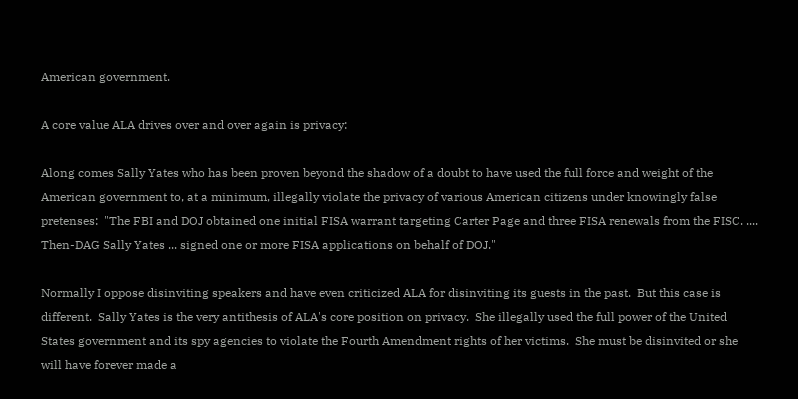American government.

A core value ALA drives over and over again is privacy:

Along comes Sally Yates who has been proven beyond the shadow of a doubt to have used the full force and weight of the American government to, at a minimum, illegally violate the privacy of various American citizens under knowingly false pretenses:  "The FBI and DOJ obtained one initial FISA warrant targeting Carter Page and three FISA renewals from the FISC. .... Then-DAG Sally Yates ... signed one or more FISA applications on behalf of DOJ."

Normally I oppose disinviting speakers and have even criticized ALA for disinviting its guests in the past.  But this case is different.  Sally Yates is the very antithesis of ALA's core position on privacy.  She illegally used the full power of the United States government and its spy agencies to violate the Fourth Amendment rights of her victims.  She must be disinvited or she will have forever made a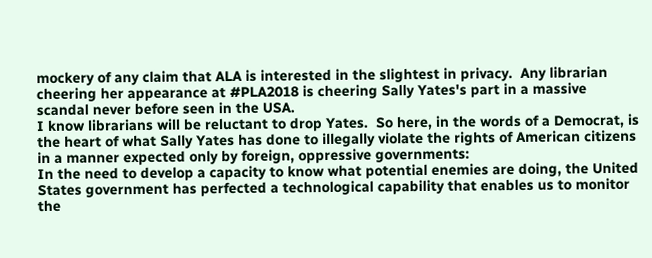mockery of any claim that ALA is interested in the slightest in privacy.  Any librarian cheering her appearance at #PLA2018 is cheering Sally Yates's part in a massive scandal never before seen in the USA.
I know librarians will be reluctant to drop Yates.  So here, in the words of a Democrat, is the heart of what Sally Yates has done to illegally violate the rights of American citizens in a manner expected only by foreign, oppressive governments:
In the need to develop a capacity to know what potential enemies are doing, the United States government has perfected a technological capability that enables us to monitor the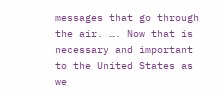messages that go through the air. …. Now that is necessary and important to the United States as we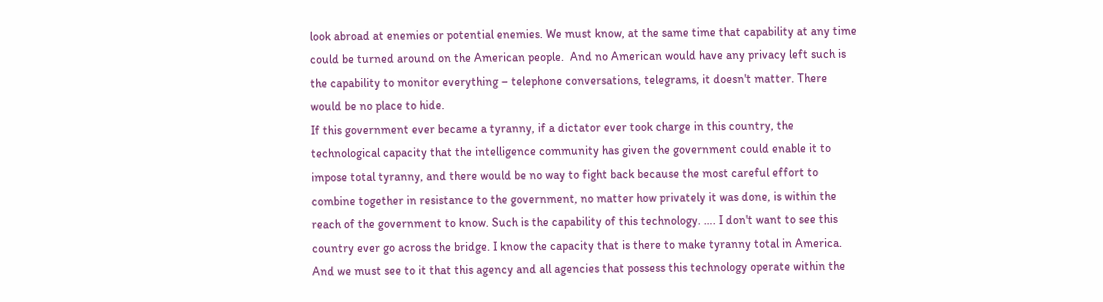look abroad at enemies or potential enemies. We must know, at the same time that capability at any time could be turned around on the American people.  And no American would have any privacy left such is the capability to monitor everything – telephone conversations, telegrams, it doesn't matter. There would be no place to hide.
If this government ever became a tyranny, if a dictator ever took charge in this country, the technological capacity that the intelligence community has given the government could enable it to impose total tyranny, and there would be no way to fight back because the most careful effort to combine together in resistance to the government, no matter how privately it was done, is within the reach of the government to know. Such is the capability of this technology. …. I don't want to see this country ever go across the bridge. I know the capacity that is there to make tyranny total in America.  And we must see to it that this agency and all agencies that possess this technology operate within the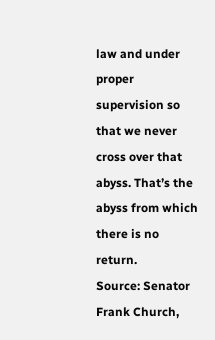law and under proper supervision so that we never cross over that abyss. That’s the abyss from which there is no return.
Source: Senator Frank Church,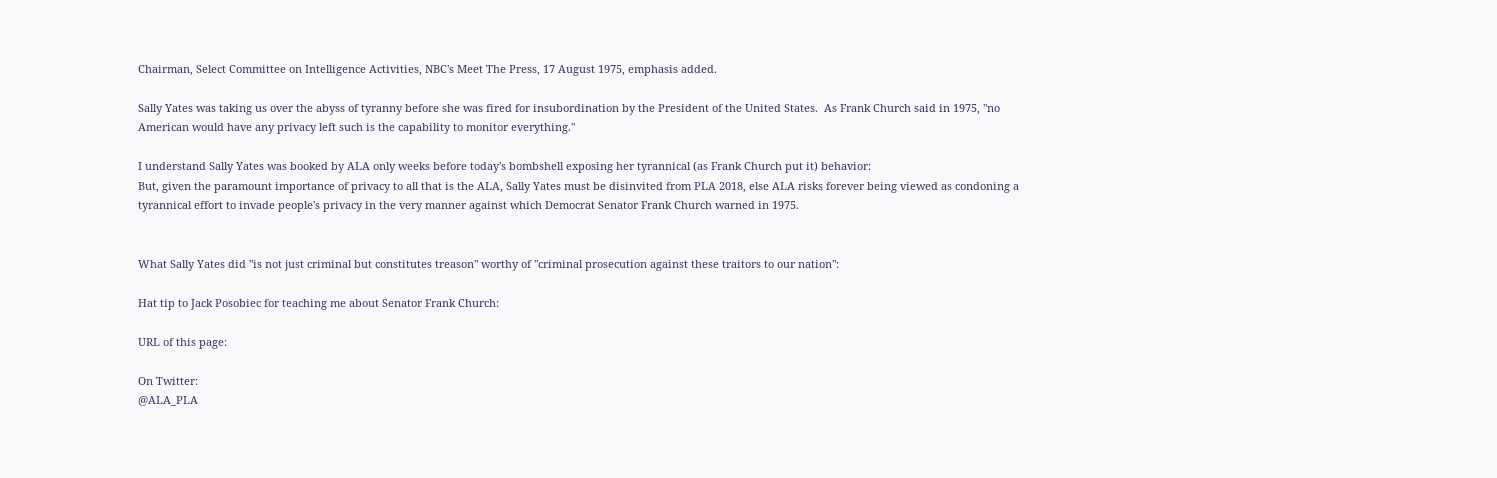Chairman, Select Committee on Intelligence Activities, NBC's Meet The Press, 17 August 1975, emphasis added.

Sally Yates was taking us over the abyss of tyranny before she was fired for insubordination by the President of the United States.  As Frank Church said in 1975, "no American would have any privacy left such is the capability to monitor everything."

I understand Sally Yates was booked by ALA only weeks before today's bombshell exposing her tyrannical (as Frank Church put it) behavior:
But, given the paramount importance of privacy to all that is the ALA, Sally Yates must be disinvited from PLA 2018, else ALA risks forever being viewed as condoning a tyrannical effort to invade people's privacy in the very manner against which Democrat Senator Frank Church warned in 1975.


What Sally Yates did "is not just criminal but constitutes treason" worthy of "criminal prosecution against these traitors to our nation":

Hat tip to Jack Posobiec for teaching me about Senator Frank Church:

URL of this page:

On Twitter:
@ALA_PLA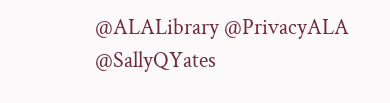@ALALibrary @PrivacyALA @SallyQYates